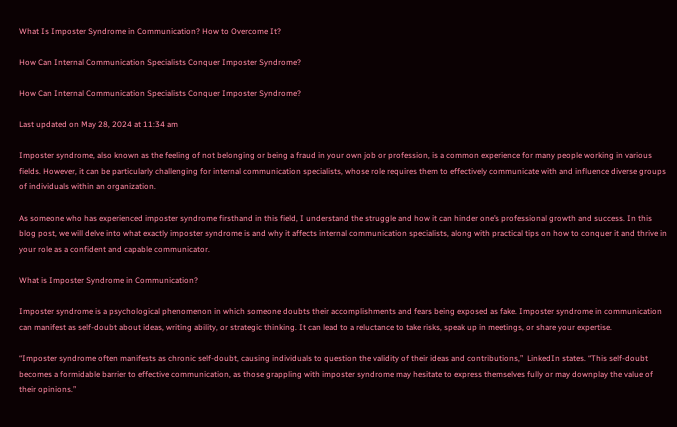What Is Imposter Syndrome in Communication? How to Overcome It?

How Can Internal Communication Specialists Conquer Imposter Syndrome?

How Can Internal Communication Specialists Conquer Imposter Syndrome?

Last updated on May 28, 2024 at 11:34 am

Imposter syndrome, also known as the feeling of not belonging or being a fraud in your own job or profession, is a common experience for many people working in various fields. However, it can be particularly challenging for internal communication specialists, whose role requires them to effectively communicate with and influence diverse groups of individuals within an organization.

As someone who has experienced imposter syndrome firsthand in this field, I understand the struggle and how it can hinder one’s professional growth and success. In this blog post, we will delve into what exactly imposter syndrome is and why it affects internal communication specialists, along with practical tips on how to conquer it and thrive in your role as a confident and capable communicator.

What is Imposter Syndrome in Communication?

Imposter syndrome is a psychological phenomenon in which someone doubts their accomplishments and fears being exposed as fake. Imposter syndrome in communication can manifest as self-doubt about ideas, writing ability, or strategic thinking. It can lead to a reluctance to take risks, speak up in meetings, or share your expertise.

“Imposter syndrome often manifests as chronic self-doubt, causing individuals to question the validity of their ideas and contributions,”  LinkedIn states. “This self-doubt becomes a formidable barrier to effective communication, as those grappling with imposter syndrome may hesitate to express themselves fully or may downplay the value of their opinions.”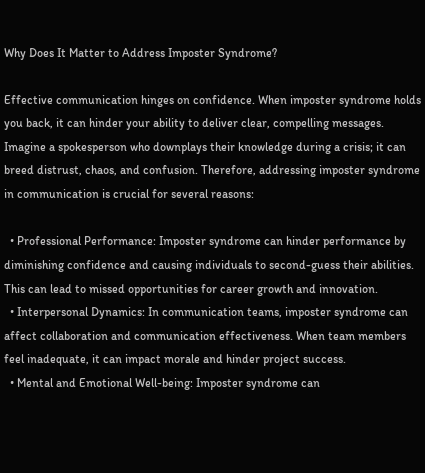Why Does It Matter to Address Imposter Syndrome?

Effective communication hinges on confidence. When imposter syndrome holds you back, it can hinder your ability to deliver clear, compelling messages. Imagine a spokesperson who downplays their knowledge during a crisis; it can breed distrust, chaos, and confusion. Therefore, addressing imposter syndrome in communication is crucial for several reasons:

  • Professional Performance: Imposter syndrome can hinder performance by diminishing confidence and causing individuals to second-guess their abilities. This can lead to missed opportunities for career growth and innovation.
  • Interpersonal Dynamics: In communication teams, imposter syndrome can affect collaboration and communication effectiveness. When team members feel inadequate, it can impact morale and hinder project success.
  • Mental and Emotional Well-being: Imposter syndrome can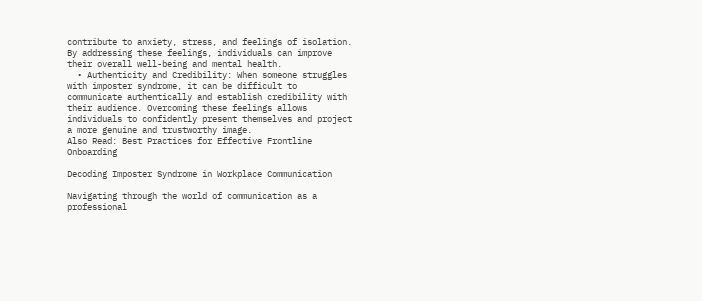contribute to anxiety, stress, and feelings of isolation. By addressing these feelings, individuals can improve their overall well-being and mental health.
  • Authenticity and Credibility: When someone struggles with imposter syndrome, it can be difficult to communicate authentically and establish credibility with their audience. Overcoming these feelings allows individuals to confidently present themselves and project a more genuine and trustworthy image.
Also Read: Best Practices for Effective Frontline Onboarding

Decoding Imposter Syndrome in Workplace Communication

Navigating through the world of communication as a professional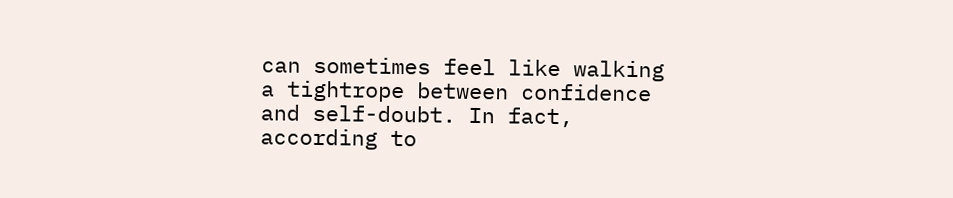can sometimes feel like walking a tightrope between confidence and self-doubt. In fact, according to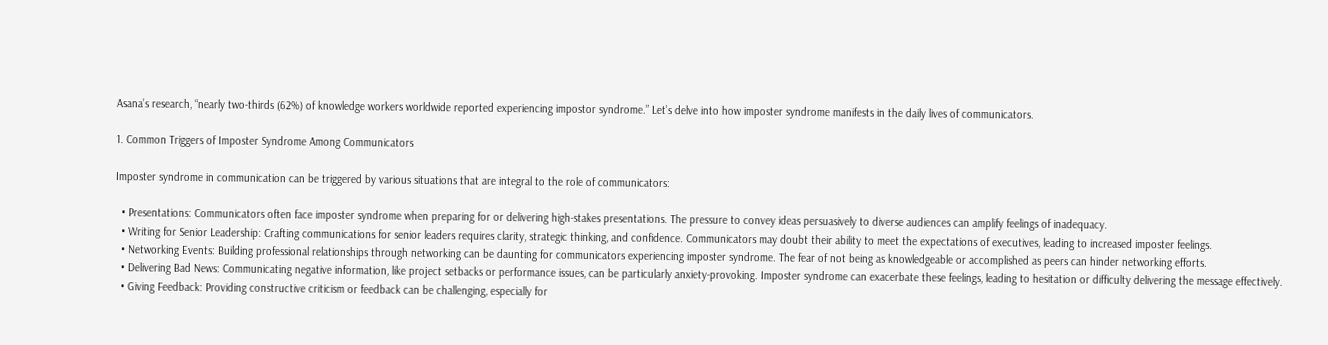Asana’s research, “nearly two-thirds (62%) of knowledge workers worldwide reported experiencing impostor syndrome.” Let’s delve into how imposter syndrome manifests in the daily lives of communicators.

1. Common Triggers of Imposter Syndrome Among Communicators

Imposter syndrome in communication can be triggered by various situations that are integral to the role of communicators:

  • Presentations: Communicators often face imposter syndrome when preparing for or delivering high-stakes presentations. The pressure to convey ideas persuasively to diverse audiences can amplify feelings of inadequacy.
  • Writing for Senior Leadership: Crafting communications for senior leaders requires clarity, strategic thinking, and confidence. Communicators may doubt their ability to meet the expectations of executives, leading to increased imposter feelings.
  • Networking Events: Building professional relationships through networking can be daunting for communicators experiencing imposter syndrome. The fear of not being as knowledgeable or accomplished as peers can hinder networking efforts.
  • Delivering Bad News: Communicating negative information, like project setbacks or performance issues, can be particularly anxiety-provoking. Imposter syndrome can exacerbate these feelings, leading to hesitation or difficulty delivering the message effectively.
  • Giving Feedback: Providing constructive criticism or feedback can be challenging, especially for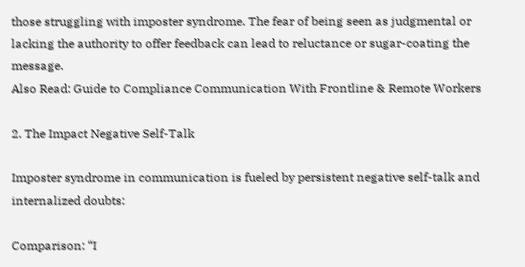those struggling with imposter syndrome. The fear of being seen as judgmental or lacking the authority to offer feedback can lead to reluctance or sugar-coating the message.
Also Read: Guide to Compliance Communication With Frontline & Remote Workers

2. The Impact Negative Self-Talk

Imposter syndrome in communication is fueled by persistent negative self-talk and internalized doubts:

Comparison: “I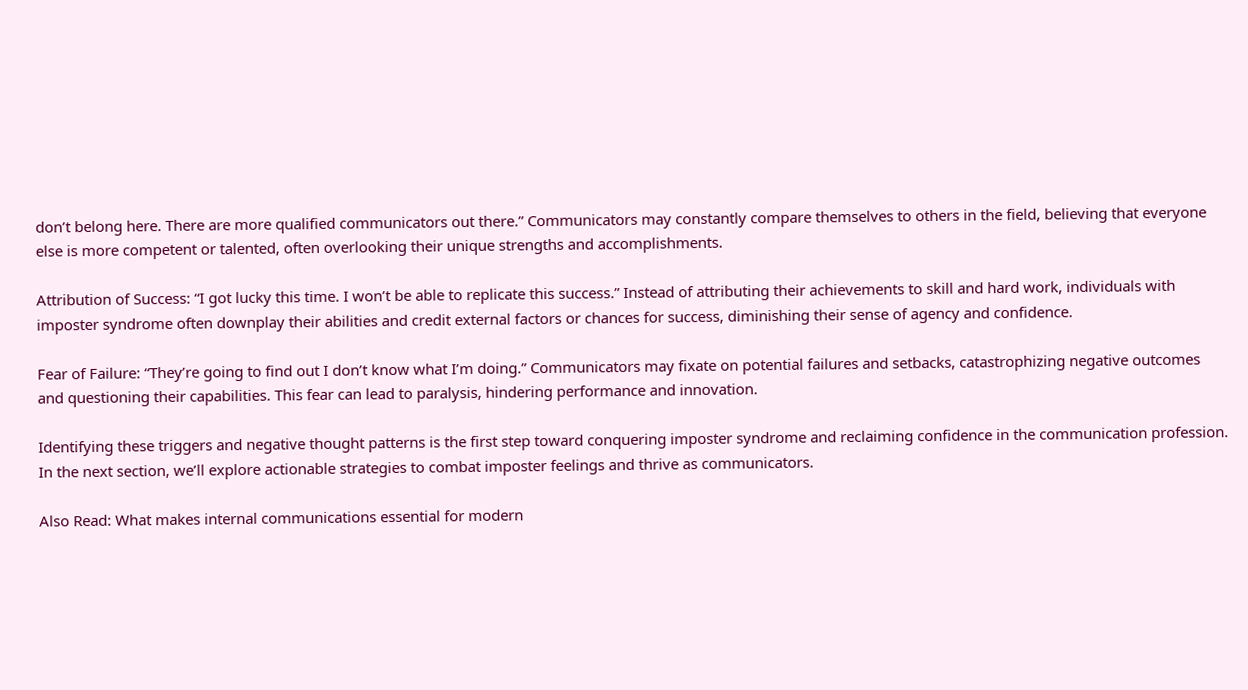don’t belong here. There are more qualified communicators out there.” Communicators may constantly compare themselves to others in the field, believing that everyone else is more competent or talented, often overlooking their unique strengths and accomplishments.

Attribution of Success: “I got lucky this time. I won’t be able to replicate this success.” Instead of attributing their achievements to skill and hard work, individuals with imposter syndrome often downplay their abilities and credit external factors or chances for success, diminishing their sense of agency and confidence.

Fear of Failure: “They’re going to find out I don’t know what I’m doing.” Communicators may fixate on potential failures and setbacks, catastrophizing negative outcomes and questioning their capabilities. This fear can lead to paralysis, hindering performance and innovation.

Identifying these triggers and negative thought patterns is the first step toward conquering imposter syndrome and reclaiming confidence in the communication profession. In the next section, we’ll explore actionable strategies to combat imposter feelings and thrive as communicators.

Also Read: What makes internal communications essential for modern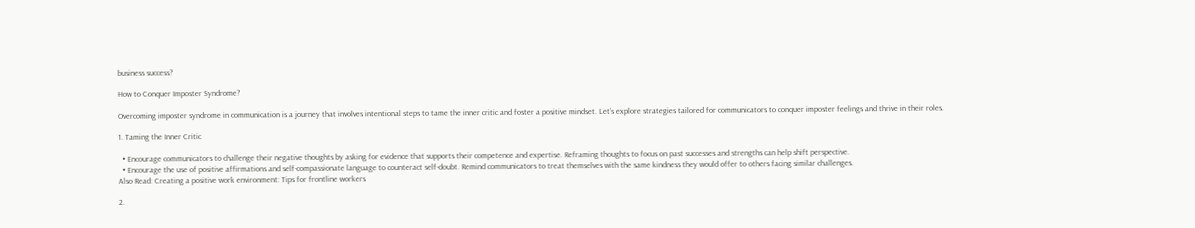business success?

How to Conquer Imposter Syndrome?

Overcoming imposter syndrome in communication is a journey that involves intentional steps to tame the inner critic and foster a positive mindset. Let’s explore strategies tailored for communicators to conquer imposter feelings and thrive in their roles.

1. Taming the Inner Critic

  • Encourage communicators to challenge their negative thoughts by asking for evidence that supports their competence and expertise. Reframing thoughts to focus on past successes and strengths can help shift perspective.
  • Encourage the use of positive affirmations and self-compassionate language to counteract self-doubt. Remind communicators to treat themselves with the same kindness they would offer to others facing similar challenges.
Also Read: Creating a positive work environment: Tips for frontline workers

2.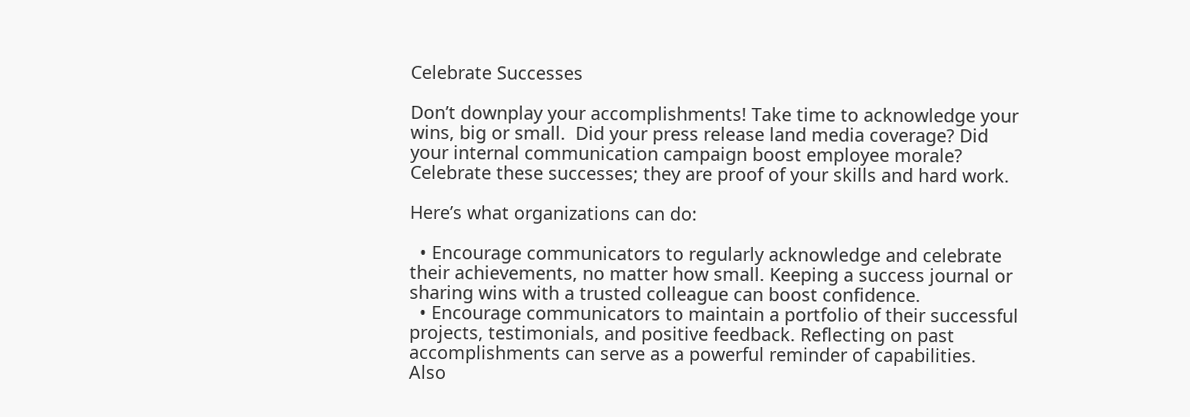Celebrate Successes

Don’t downplay your accomplishments! Take time to acknowledge your wins, big or small.  Did your press release land media coverage? Did your internal communication campaign boost employee morale? Celebrate these successes; they are proof of your skills and hard work.

Here’s what organizations can do:

  • Encourage communicators to regularly acknowledge and celebrate their achievements, no matter how small. Keeping a success journal or sharing wins with a trusted colleague can boost confidence.
  • Encourage communicators to maintain a portfolio of their successful projects, testimonials, and positive feedback. Reflecting on past accomplishments can serve as a powerful reminder of capabilities.
Also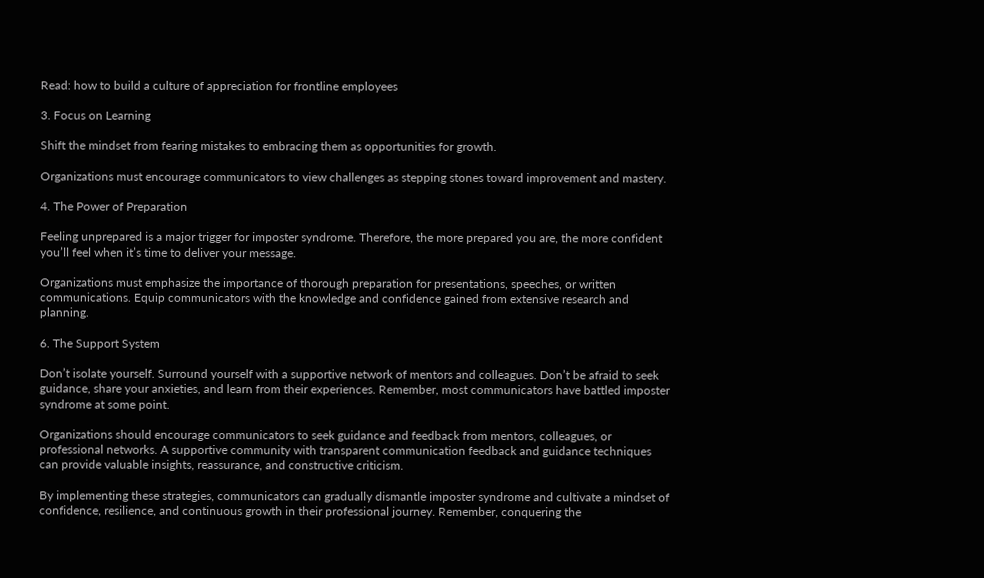Read: how to build a culture of appreciation for frontline employees

3. Focus on Learning

Shift the mindset from fearing mistakes to embracing them as opportunities for growth.

Organizations must encourage communicators to view challenges as stepping stones toward improvement and mastery.

4. The Power of Preparation

Feeling unprepared is a major trigger for imposter syndrome. Therefore, the more prepared you are, the more confident you’ll feel when it’s time to deliver your message.

Organizations must emphasize the importance of thorough preparation for presentations, speeches, or written communications. Equip communicators with the knowledge and confidence gained from extensive research and planning.

6. The Support System

Don’t isolate yourself. Surround yourself with a supportive network of mentors and colleagues. Don’t be afraid to seek guidance, share your anxieties, and learn from their experiences. Remember, most communicators have battled imposter syndrome at some point.

Organizations should encourage communicators to seek guidance and feedback from mentors, colleagues, or professional networks. A supportive community with transparent communication feedback and guidance techniques can provide valuable insights, reassurance, and constructive criticism.

By implementing these strategies, communicators can gradually dismantle imposter syndrome and cultivate a mindset of confidence, resilience, and continuous growth in their professional journey. Remember, conquering the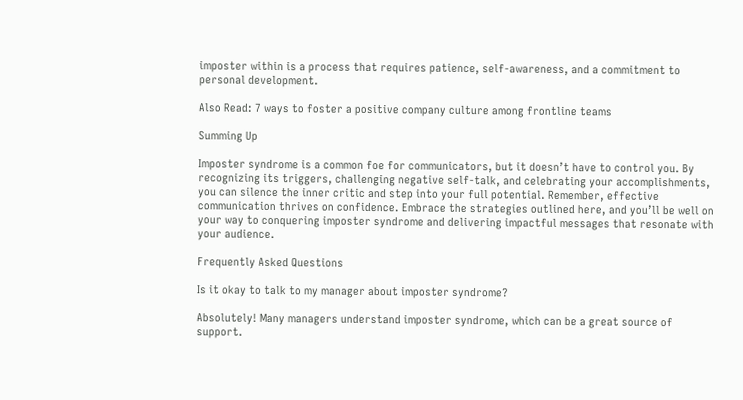imposter within is a process that requires patience, self-awareness, and a commitment to personal development.

Also Read: 7 ways to foster a positive company culture among frontline teams

Summing Up

Imposter syndrome is a common foe for communicators, but it doesn’t have to control you. By recognizing its triggers, challenging negative self-talk, and celebrating your accomplishments, you can silence the inner critic and step into your full potential. Remember, effective communication thrives on confidence. Embrace the strategies outlined here, and you’ll be well on your way to conquering imposter syndrome and delivering impactful messages that resonate with your audience.

Frequently Asked Questions

Is it okay to talk to my manager about imposter syndrome?

Absolutely! Many managers understand imposter syndrome, which can be a great source of support.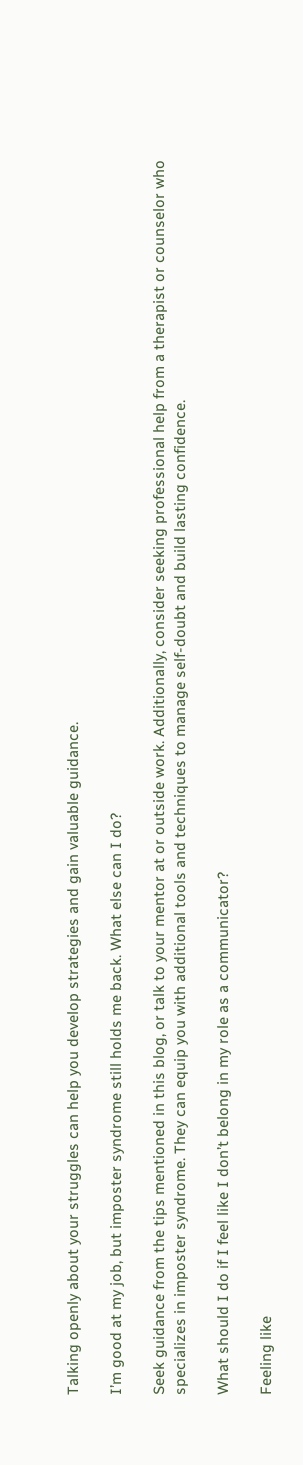Talking openly about your struggles can help you develop strategies and gain valuable guidance.

I’m good at my job, but imposter syndrome still holds me back. What else can I do?

Seek guidance from the tips mentioned in this blog, or talk to your mentor at or outside work. Additionally, consider seeking professional help from a therapist or counselor who specializes in imposter syndrome. They can equip you with additional tools and techniques to manage self-doubt and build lasting confidence.

What should I do if I feel like I don’t belong in my role as a communicator?

Feeling like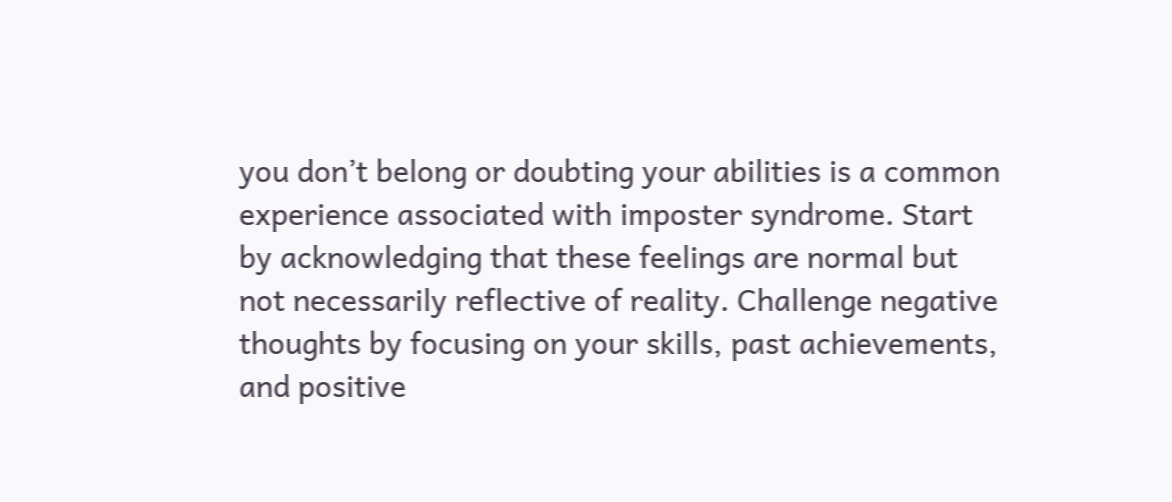you don’t belong or doubting your abilities is a common experience associated with imposter syndrome. Start by acknowledging that these feelings are normal but not necessarily reflective of reality. Challenge negative thoughts by focusing on your skills, past achievements, and positive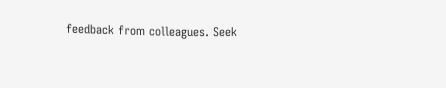feedback from colleagues. Seek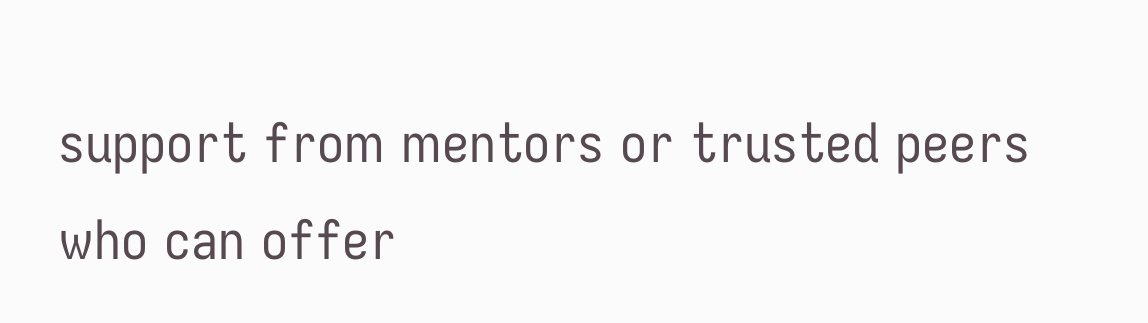support from mentors or trusted peers who can offer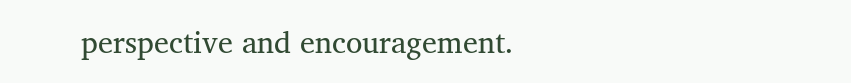perspective and encouragement.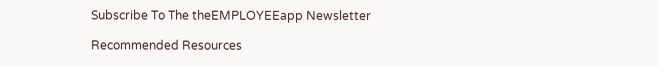Subscribe To The theEMPLOYEEapp Newsletter

Recommended Resources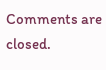Comments are closed.